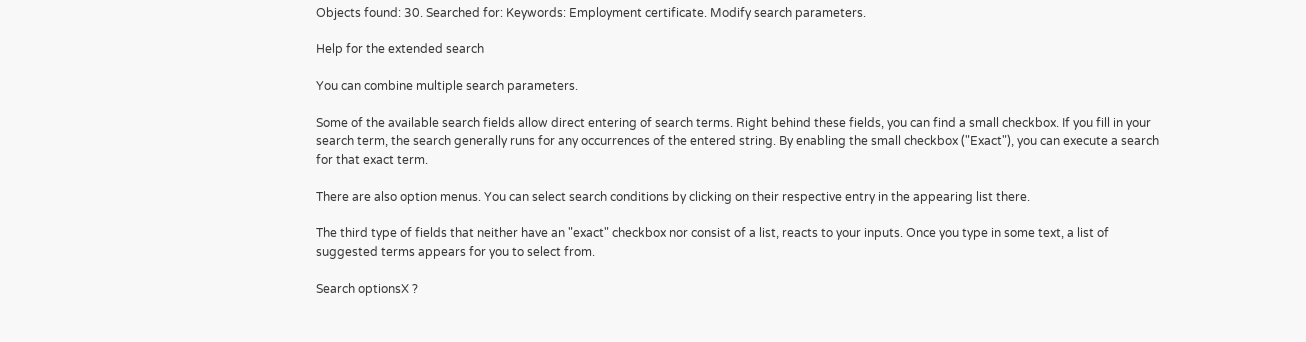Objects found: 30. Searched for: Keywords: Employment certificate. Modify search parameters.

Help for the extended search

You can combine multiple search parameters.

Some of the available search fields allow direct entering of search terms. Right behind these fields, you can find a small checkbox. If you fill in your search term, the search generally runs for any occurrences of the entered string. By enabling the small checkbox ("Exact"), you can execute a search for that exact term.

There are also option menus. You can select search conditions by clicking on their respective entry in the appearing list there.

The third type of fields that neither have an "exact" checkbox nor consist of a list, reacts to your inputs. Once you type in some text, a list of suggested terms appears for you to select from.

Search optionsX ?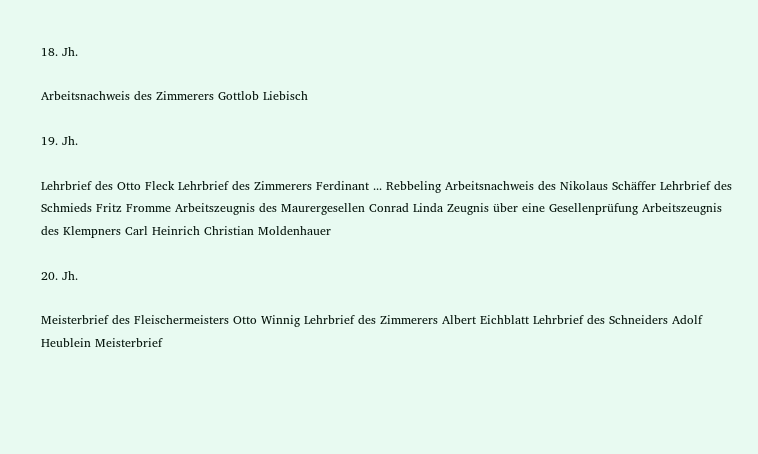18. Jh.

Arbeitsnachweis des Zimmerers Gottlob Liebisch

19. Jh.

Lehrbrief des Otto Fleck Lehrbrief des Zimmerers Ferdinant ... Rebbeling Arbeitsnachweis des Nikolaus Schäffer Lehrbrief des Schmieds Fritz Fromme Arbeitszeugnis des Maurergesellen Conrad Linda Zeugnis über eine Gesellenprüfung Arbeitszeugnis des Klempners Carl Heinrich Christian Moldenhauer

20. Jh.

Meisterbrief des Fleischermeisters Otto Winnig Lehrbrief des Zimmerers Albert Eichblatt Lehrbrief des Schneiders Adolf Heublein Meisterbrief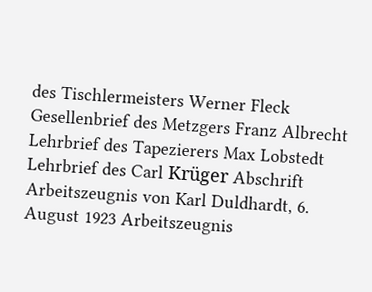des Tischlermeisters Werner Fleck Gesellenbrief des Metzgers Franz Albrecht Lehrbrief des Tapezierers Max Lobstedt Lehrbrief des Carl Krüger Abschrift Arbeitszeugnis von Karl Duldhardt, 6. August 1923 Arbeitszeugnis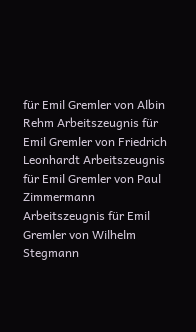für Emil Gremler von Albin Rehm Arbeitszeugnis für Emil Gremler von Friedrich Leonhardt Arbeitszeugnis für Emil Gremler von Paul Zimmermann Arbeitszeugnis für Emil Gremler von Wilhelm Stegmann